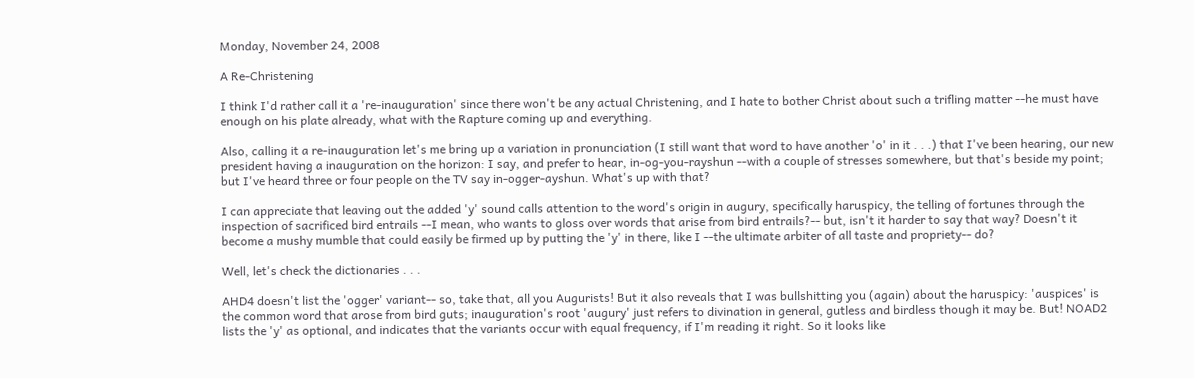Monday, November 24, 2008

A Re-Christening

I think I'd rather call it a 're-inauguration' since there won't be any actual Christening, and I hate to bother Christ about such a trifling matter --he must have enough on his plate already, what with the Rapture coming up and everything.

Also, calling it a re-inauguration let's me bring up a variation in pronunciation (I still want that word to have another 'o' in it . . .) that I've been hearing, our new president having a inauguration on the horizon: I say, and prefer to hear, in-og-you-rayshun --with a couple of stresses somewhere, but that's beside my point; but I've heard three or four people on the TV say in-ogger-ayshun. What's up with that?

I can appreciate that leaving out the added 'y' sound calls attention to the word's origin in augury, specifically haruspicy, the telling of fortunes through the inspection of sacrificed bird entrails --I mean, who wants to gloss over words that arise from bird entrails?-- but, isn't it harder to say that way? Doesn't it become a mushy mumble that could easily be firmed up by putting the 'y' in there, like I --the ultimate arbiter of all taste and propriety-- do?

Well, let's check the dictionaries . . .

AHD4 doesn't list the 'ogger' variant-- so, take that, all you Augurists! But it also reveals that I was bullshitting you (again) about the haruspicy: 'auspices' is the common word that arose from bird guts; inauguration's root 'augury' just refers to divination in general, gutless and birdless though it may be. But! NOAD2 lists the 'y' as optional, and indicates that the variants occur with equal frequency, if I'm reading it right. So it looks like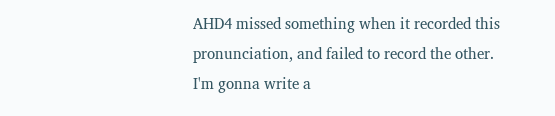AHD4 missed something when it recorded this pronunciation, and failed to record the other. I'm gonna write a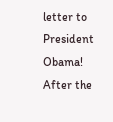letter to President Obama! After the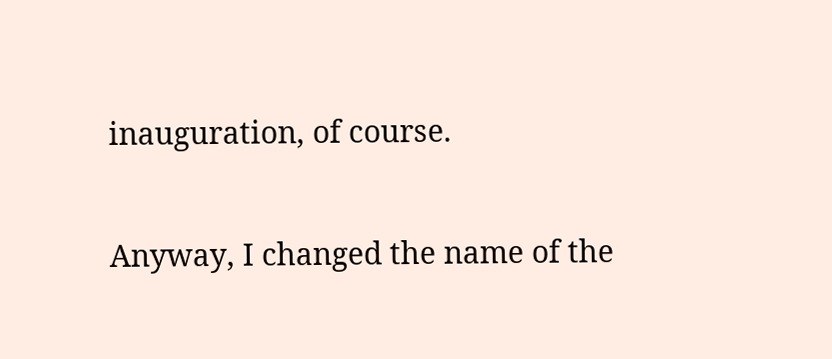inauguration, of course.

Anyway, I changed the name of the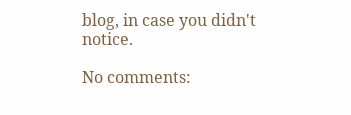blog, in case you didn't notice.

No comments: